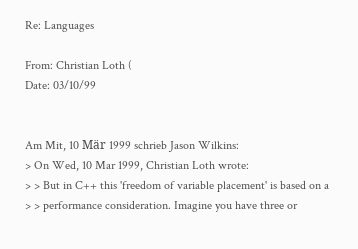Re: Languages

From: Christian Loth (
Date: 03/10/99


Am Mit, 10 Mär 1999 schrieb Jason Wilkins:
> On Wed, 10 Mar 1999, Christian Loth wrote:
> > But in C++ this 'freedom of variable placement' is based on a
> > performance consideration. Imagine you have three or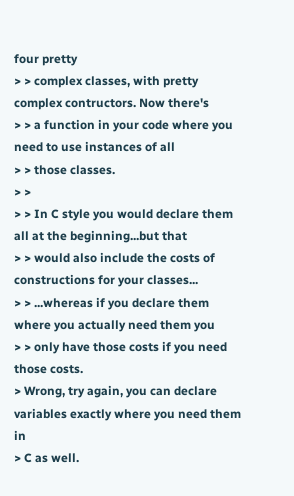four pretty
> > complex classes, with pretty complex contructors. Now there's
> > a function in your code where you need to use instances of all
> > those classes.
> >
> > In C style you would declare them all at the beginning...but that
> > would also include the costs of constructions for your classes...
> > ...whereas if you declare them where you actually need them you
> > only have those costs if you need those costs.
> Wrong, try again, you can declare variables exactly where you need them in
> C as well.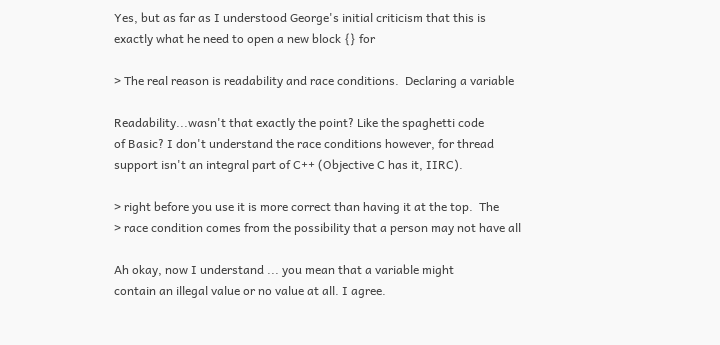Yes, but as far as I understood George's initial criticism that this is
exactly what he need to open a new block {} for

> The real reason is readability and race conditions.  Declaring a variable

Readability...wasn't that exactly the point? Like the spaghetti code
of Basic? I don't understand the race conditions however, for thread
support isn't an integral part of C++ (Objective C has it, IIRC).

> right before you use it is more correct than having it at the top.  The
> race condition comes from the possibility that a person may not have all

Ah okay, now I understand ... you mean that a variable might
contain an illegal value or no value at all. I agree.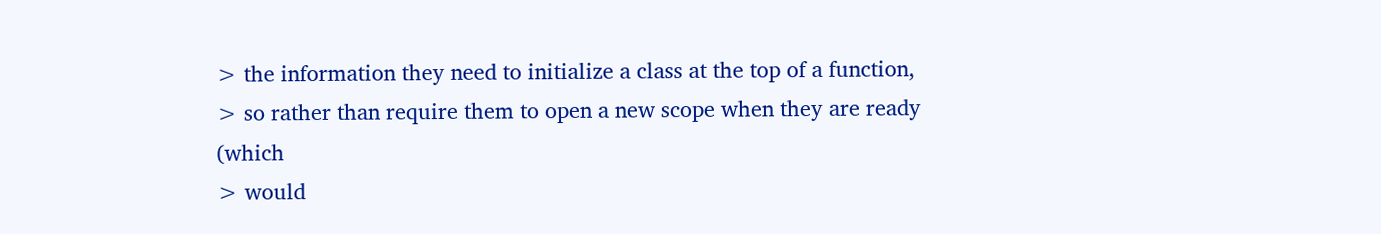> the information they need to initialize a class at the top of a function,
> so rather than require them to open a new scope when they are ready (which
> would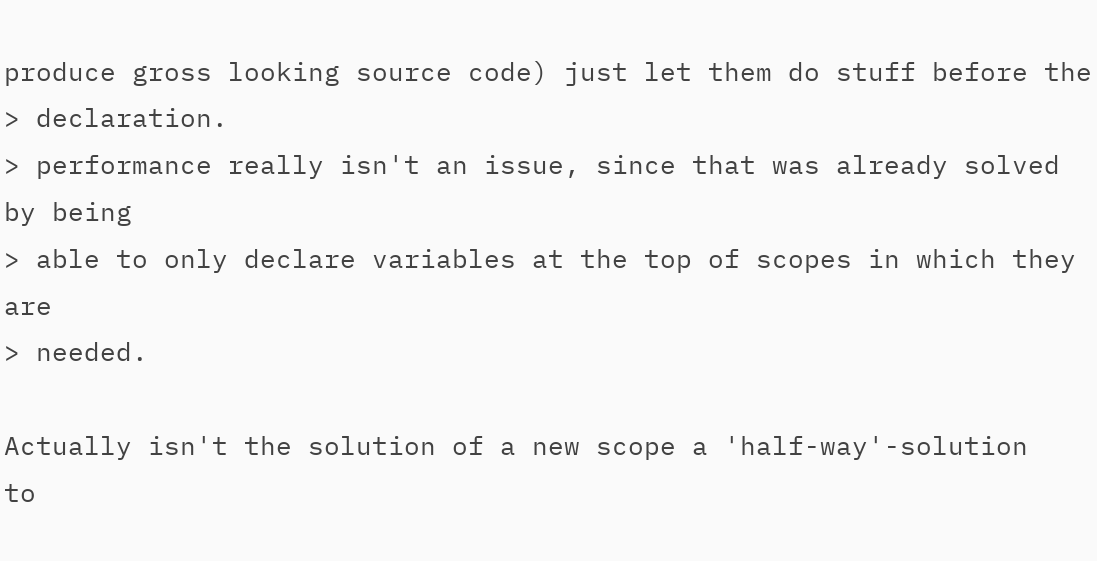produce gross looking source code) just let them do stuff before the
> declaration.
> performance really isn't an issue, since that was already solved by being
> able to only declare variables at the top of scopes in which they are
> needed.

Actually isn't the solution of a new scope a 'half-way'-solution
to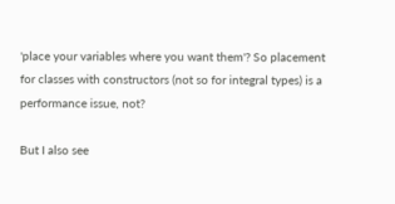'place your variables where you want them'? So placement
for classes with constructors (not so for integral types) is a
performance issue, not?

But I also see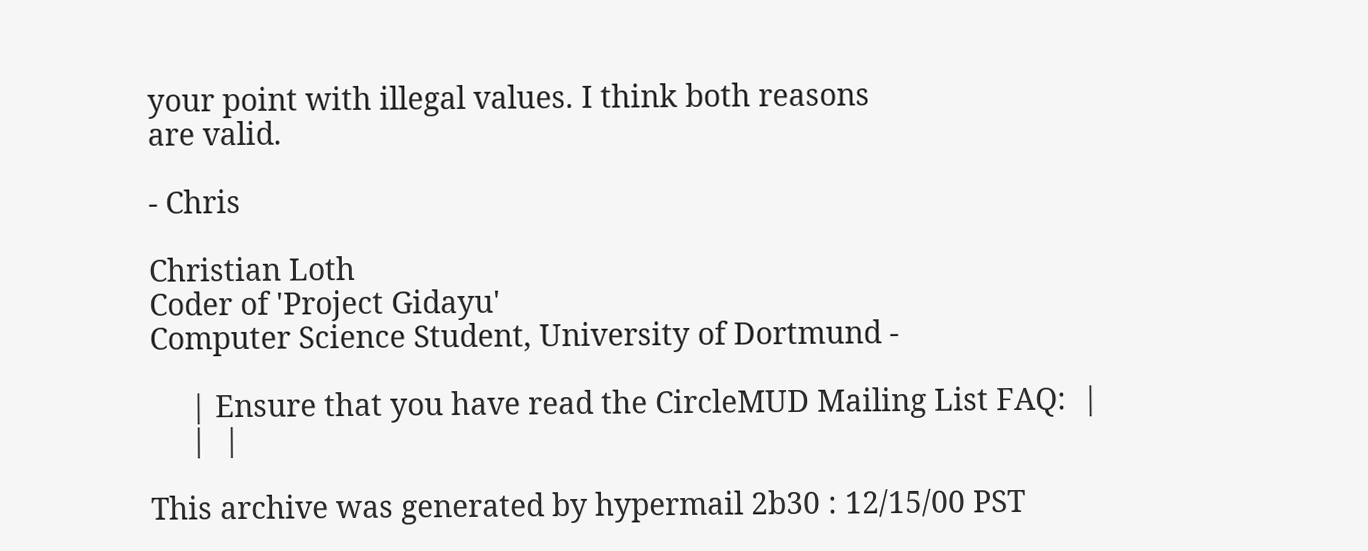your point with illegal values. I think both reasons
are valid.

- Chris

Christian Loth
Coder of 'Project Gidayu'
Computer Science Student, University of Dortmund -

     | Ensure that you have read the CircleMUD Mailing List FAQ:  |
     |  |

This archive was generated by hypermail 2b30 : 12/15/00 PST